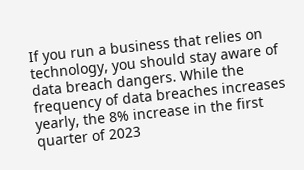If you run a business that relies on technology, you should stay aware of data breach dangers. While the frequency of data breaches increases yearly, the 8% increase in the first quarter of 2023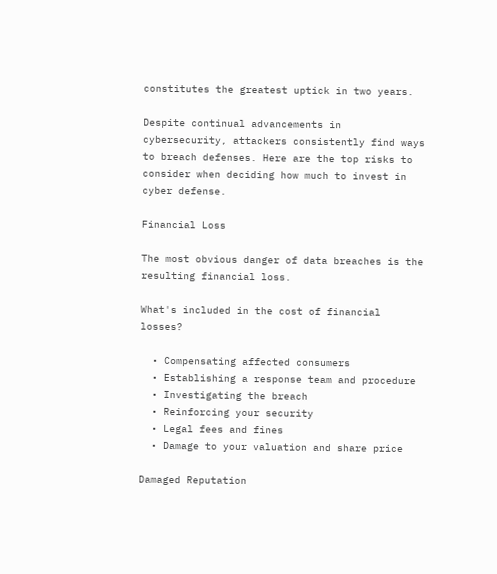constitutes the greatest uptick in two years.

Despite continual advancements in cybersecurity, attackers consistently find ways to breach defenses. Here are the top risks to consider when deciding how much to invest in cyber defense.

Financial Loss

The most obvious danger of data breaches is the resulting financial loss.

What's included in the cost of financial losses?

  • Compensating affected consumers
  • Establishing a response team and procedure
  • Investigating the breach
  • Reinforcing your security
  • Legal fees and fines
  • Damage to your valuation and share price

Damaged Reputation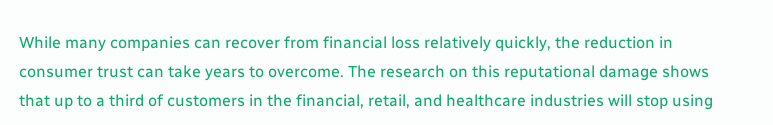While many companies can recover from financial loss relatively quickly, the reduction in consumer trust can take years to overcome. The research on this reputational damage shows that up to a third of customers in the financial, retail, and healthcare industries will stop using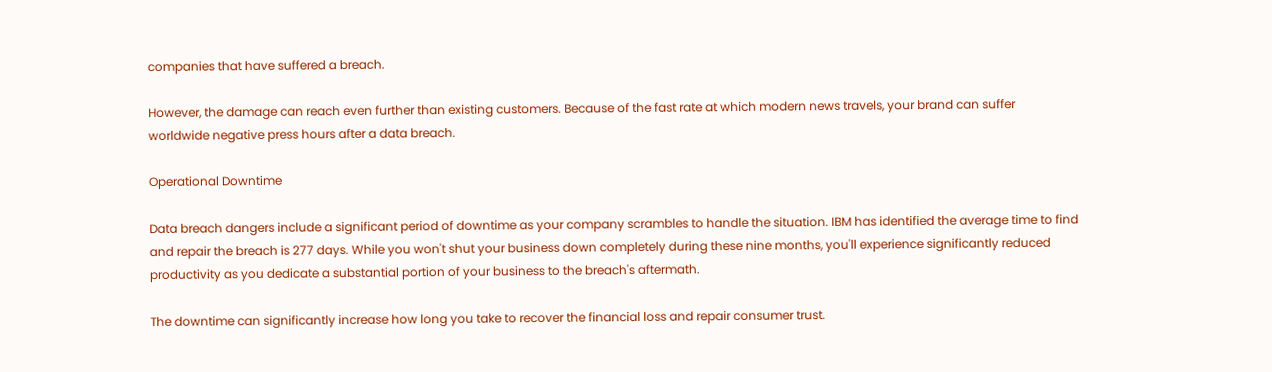companies that have suffered a breach.

However, the damage can reach even further than existing customers. Because of the fast rate at which modern news travels, your brand can suffer worldwide negative press hours after a data breach.

Operational Downtime

Data breach dangers include a significant period of downtime as your company scrambles to handle the situation. IBM has identified the average time to find and repair the breach is 277 days. While you won't shut your business down completely during these nine months, you'll experience significantly reduced productivity as you dedicate a substantial portion of your business to the breach's aftermath.

The downtime can significantly increase how long you take to recover the financial loss and repair consumer trust.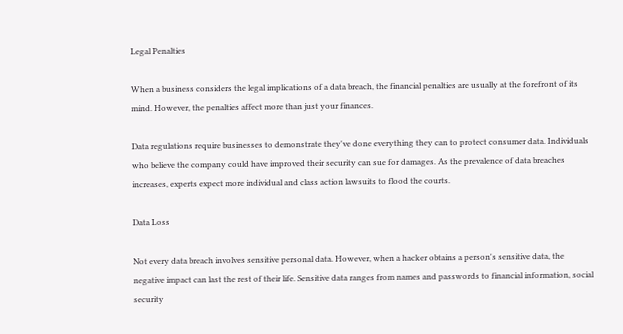Legal Penalties

When a business considers the legal implications of a data breach, the financial penalties are usually at the forefront of its mind. However, the penalties affect more than just your finances.

Data regulations require businesses to demonstrate they've done everything they can to protect consumer data. Individuals who believe the company could have improved their security can sue for damages. As the prevalence of data breaches increases, experts expect more individual and class action lawsuits to flood the courts.

Data Loss

Not every data breach involves sensitive personal data. However, when a hacker obtains a person's sensitive data, the negative impact can last the rest of their life. Sensitive data ranges from names and passwords to financial information, social security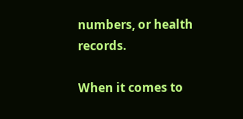numbers, or health records.

When it comes to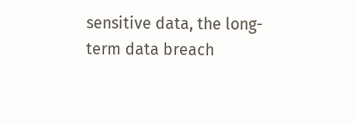sensitive data, the long-term data breach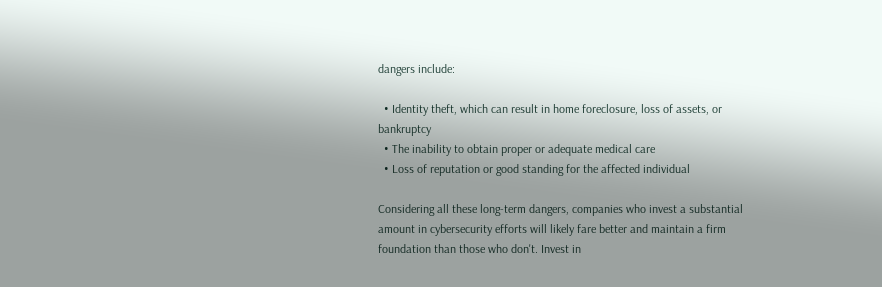dangers include:

  • Identity theft, which can result in home foreclosure, loss of assets, or bankruptcy
  • The inability to obtain proper or adequate medical care
  • Loss of reputation or good standing for the affected individual

Considering all these long-term dangers, companies who invest a substantial amount in cybersecurity efforts will likely fare better and maintain a firm foundation than those who don't. Invest in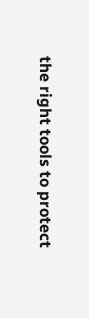the right tools to protect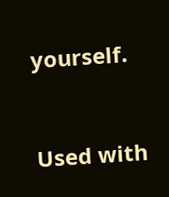yourself.


Used with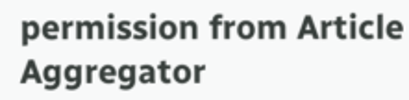permission from Article Aggregator